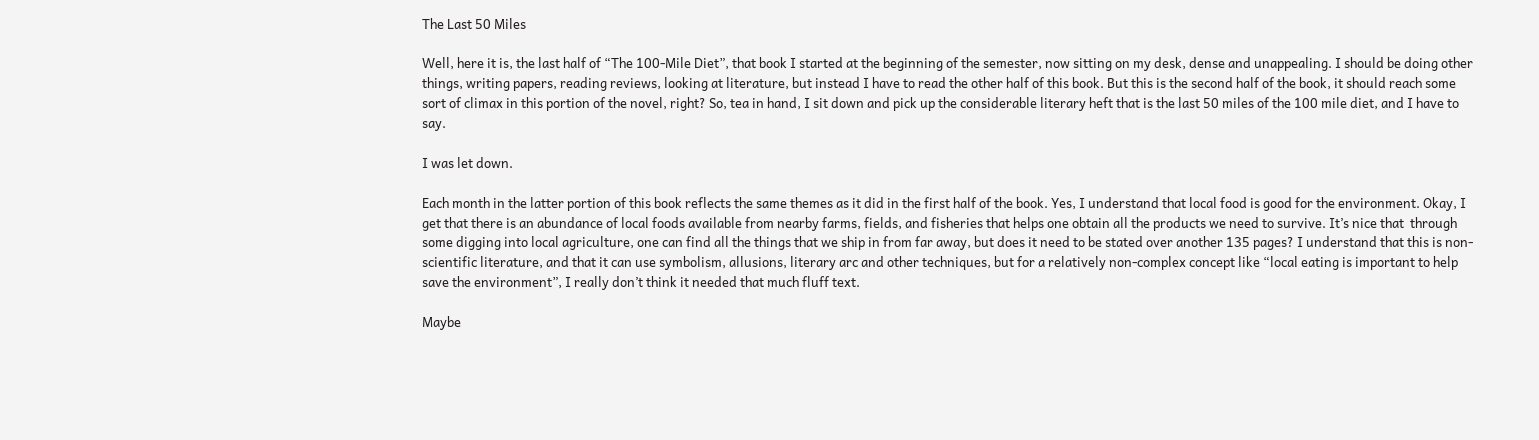The Last 50 Miles

Well, here it is, the last half of “The 100-Mile Diet”, that book I started at the beginning of the semester, now sitting on my desk, dense and unappealing. I should be doing other things, writing papers, reading reviews, looking at literature, but instead I have to read the other half of this book. But this is the second half of the book, it should reach some sort of climax in this portion of the novel, right? So, tea in hand, I sit down and pick up the considerable literary heft that is the last 50 miles of the 100 mile diet, and I have to say.

I was let down.

Each month in the latter portion of this book reflects the same themes as it did in the first half of the book. Yes, I understand that local food is good for the environment. Okay, I get that there is an abundance of local foods available from nearby farms, fields, and fisheries that helps one obtain all the products we need to survive. It’s nice that  through some digging into local agriculture, one can find all the things that we ship in from far away, but does it need to be stated over another 135 pages? I understand that this is non-scientific literature, and that it can use symbolism, allusions, literary arc and other techniques, but for a relatively non-complex concept like “local eating is important to help save the environment”, I really don’t think it needed that much fluff text.

Maybe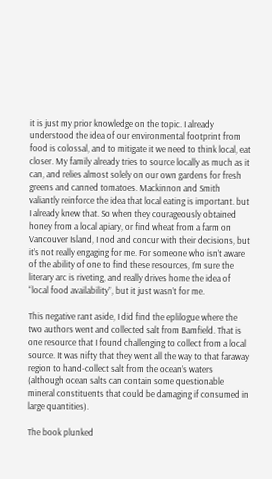it is just my prior knowledge on the topic. I already understood the idea of our environmental footprint from food is colossal, and to mitigate it we need to think local, eat closer. My family already tries to source locally as much as it can, and relies almost solely on our own gardens for fresh greens and canned tomatoes. Mackinnon and Smith valiantly reinforce the idea that local eating is important. but I already knew that. So when they courageously obtained honey from a local apiary, or find wheat from a farm on Vancouver Island, I nod and concur with their decisions, but it’s not really engaging for me. For someone who isn’t aware of the ability of one to find these resources, I’m sure the literary arc is riveting, and really drives home the idea of “local food availability”, but it just wasn’t for me.

This negative rant aside, I did find the eplilogue where the two authors went and collected salt from Bamfield. That is one resource that I found challenging to collect from a local source. It was nifty that they went all the way to that faraway region to hand-collect salt from the ocean’s waters (although ocean salts can contain some questionable mineral constituents that could be damaging if consumed in large quantities).

The book plunked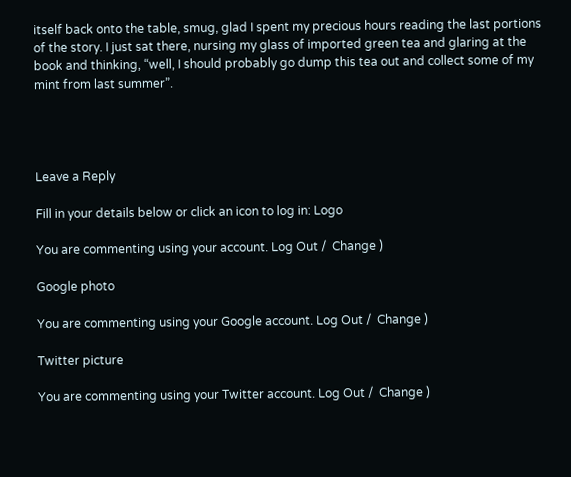itself back onto the table, smug, glad I spent my precious hours reading the last portions of the story. I just sat there, nursing my glass of imported green tea and glaring at the book and thinking, “well, I should probably go dump this tea out and collect some of my mint from last summer”.




Leave a Reply

Fill in your details below or click an icon to log in: Logo

You are commenting using your account. Log Out /  Change )

Google photo

You are commenting using your Google account. Log Out /  Change )

Twitter picture

You are commenting using your Twitter account. Log Out /  Change )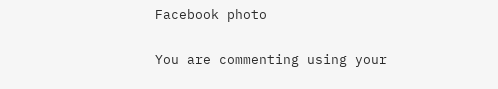Facebook photo

You are commenting using your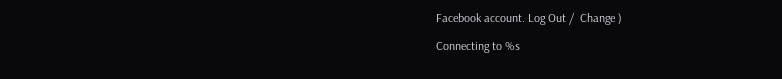Facebook account. Log Out /  Change )

Connecting to %s